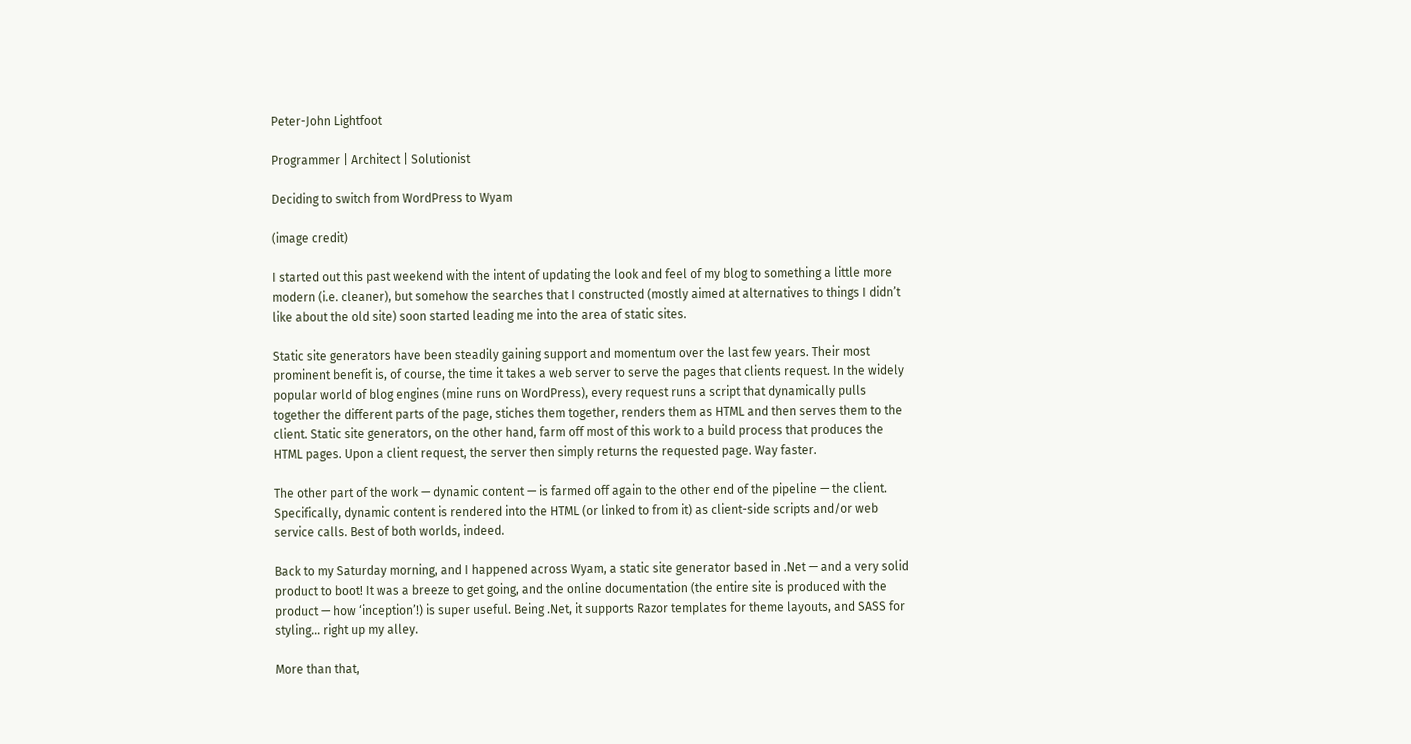Peter-John Lightfoot

Programmer | Architect | Solutionist

Deciding to switch from WordPress to Wyam

(image credit)

I started out this past weekend with the intent of updating the look and feel of my blog to something a little more modern (i.e. cleaner), but somehow the searches that I constructed (mostly aimed at alternatives to things I didn’t like about the old site) soon started leading me into the area of static sites.

Static site generators have been steadily gaining support and momentum over the last few years. Their most prominent benefit is, of course, the time it takes a web server to serve the pages that clients request. In the widely popular world of blog engines (mine runs on WordPress), every request runs a script that dynamically pulls together the different parts of the page, stiches them together, renders them as HTML and then serves them to the client. Static site generators, on the other hand, farm off most of this work to a build process that produces the HTML pages. Upon a client request, the server then simply returns the requested page. Way faster.

The other part of the work — dynamic content — is farmed off again to the other end of the pipeline — the client. Specifically, dynamic content is rendered into the HTML (or linked to from it) as client-side scripts and/or web service calls. Best of both worlds, indeed.

Back to my Saturday morning, and I happened across Wyam, a static site generator based in .Net — and a very solid product to boot! It was a breeze to get going, and the online documentation (the entire site is produced with the product — how ‘inception’!) is super useful. Being .Net, it supports Razor templates for theme layouts, and SASS for styling… right up my alley.

More than that,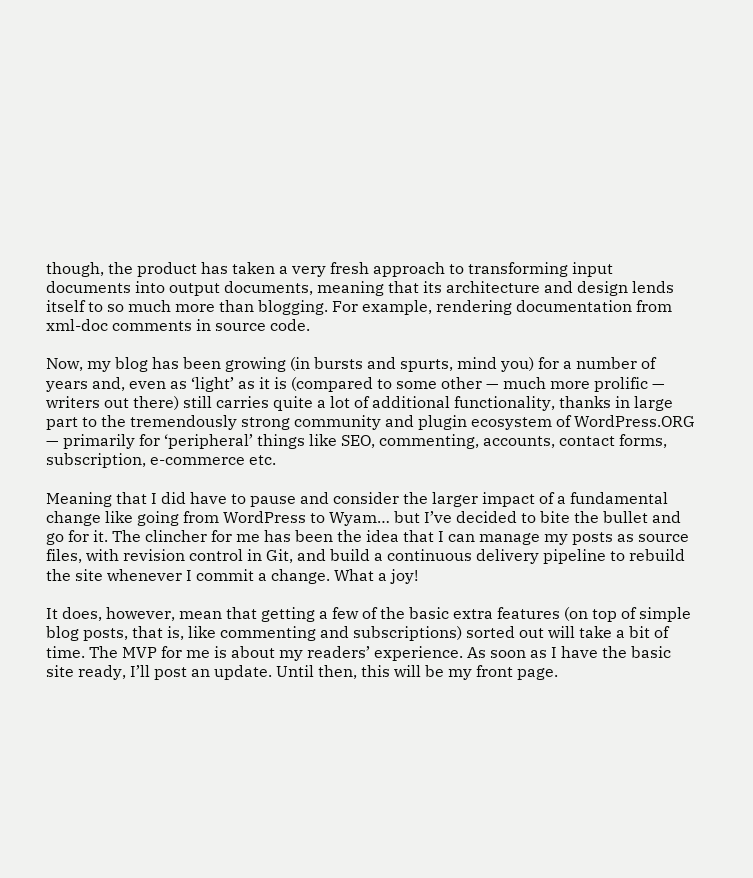though, the product has taken a very fresh approach to transforming input documents into output documents, meaning that its architecture and design lends itself to so much more than blogging. For example, rendering documentation from xml-doc comments in source code.

Now, my blog has been growing (in bursts and spurts, mind you) for a number of years and, even as ‘light’ as it is (compared to some other — much more prolific — writers out there) still carries quite a lot of additional functionality, thanks in large part to the tremendously strong community and plugin ecosystem of WordPress.ORG — primarily for ‘peripheral’ things like SEO, commenting, accounts, contact forms, subscription, e-commerce etc.

Meaning that I did have to pause and consider the larger impact of a fundamental change like going from WordPress to Wyam… but I’ve decided to bite the bullet and go for it. The clincher for me has been the idea that I can manage my posts as source files, with revision control in Git, and build a continuous delivery pipeline to rebuild the site whenever I commit a change. What a joy!

It does, however, mean that getting a few of the basic extra features (on top of simple blog posts, that is, like commenting and subscriptions) sorted out will take a bit of time. The MVP for me is about my readers’ experience. As soon as I have the basic site ready, I’ll post an update. Until then, this will be my front page.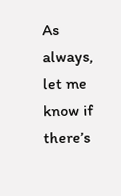As always, let me know if there’s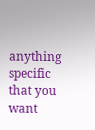anything specific that you want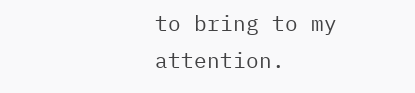to bring to my attention.